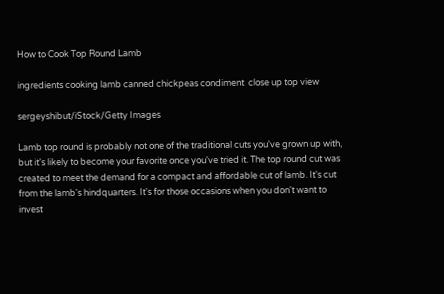How to Cook Top Round Lamb

ingredients cooking lamb canned chickpeas condiment  close up top view

sergeyshibut/iStock/Getty Images

Lamb top round is probably not one of the traditional cuts you've grown up with, but it's likely to become your favorite once you've tried it. The top round cut was created to meet the demand for a compact and affordable cut of lamb. It's cut from the lamb's hindquarters. It's for those occasions when you don't want to invest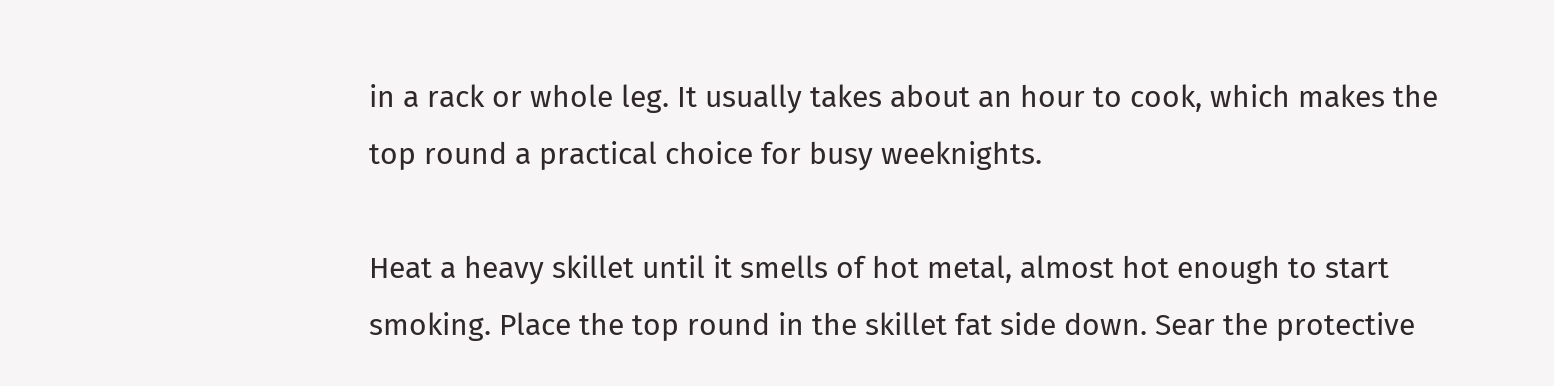in a rack or whole leg. It usually takes about an hour to cook, which makes the top round a practical choice for busy weeknights.

Heat a heavy skillet until it smells of hot metal, almost hot enough to start smoking. Place the top round in the skillet fat side down. Sear the protective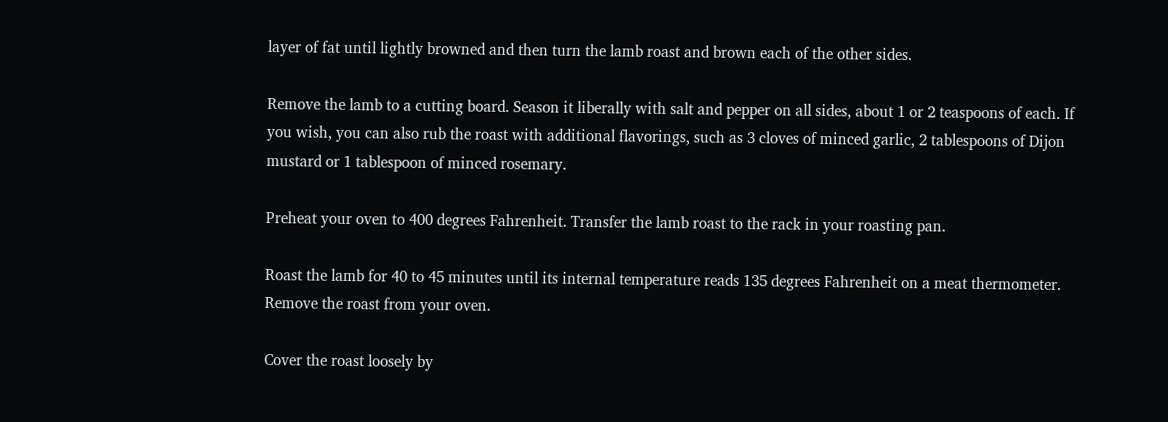layer of fat until lightly browned and then turn the lamb roast and brown each of the other sides.

Remove the lamb to a cutting board. Season it liberally with salt and pepper on all sides, about 1 or 2 teaspoons of each. If you wish, you can also rub the roast with additional flavorings, such as 3 cloves of minced garlic, 2 tablespoons of Dijon mustard or 1 tablespoon of minced rosemary.

Preheat your oven to 400 degrees Fahrenheit. Transfer the lamb roast to the rack in your roasting pan.

Roast the lamb for 40 to 45 minutes until its internal temperature reads 135 degrees Fahrenheit on a meat thermometer. Remove the roast from your oven.

Cover the roast loosely by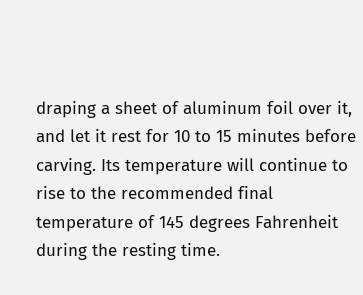draping a sheet of aluminum foil over it, and let it rest for 10 to 15 minutes before carving. Its temperature will continue to rise to the recommended final temperature of 145 degrees Fahrenheit during the resting time.